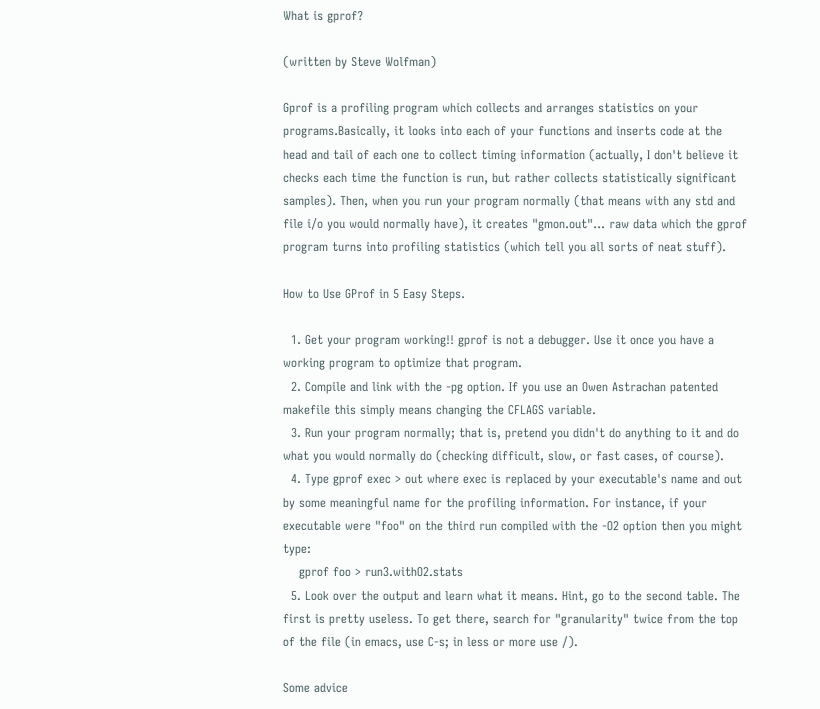What is gprof?

(written by Steve Wolfman)

Gprof is a profiling program which collects and arranges statistics on your programs.Basically, it looks into each of your functions and inserts code at the head and tail of each one to collect timing information (actually, I don't believe it checks each time the function is run, but rather collects statistically significant samples). Then, when you run your program normally (that means with any std and file i/o you would normally have), it creates "gmon.out"... raw data which the gprof program turns into profiling statistics (which tell you all sorts of neat stuff).

How to Use GProf in 5 Easy Steps.

  1. Get your program working!! gprof is not a debugger. Use it once you have a working program to optimize that program.
  2. Compile and link with the -pg option. If you use an Owen Astrachan patented makefile this simply means changing the CFLAGS variable.
  3. Run your program normally; that is, pretend you didn't do anything to it and do what you would normally do (checking difficult, slow, or fast cases, of course).
  4. Type gprof exec > out where exec is replaced by your executable's name and out by some meaningful name for the profiling information. For instance, if your executable were "foo" on the third run compiled with the -O2 option then you might type:
    gprof foo > run3.withO2.stats
  5. Look over the output and learn what it means. Hint, go to the second table. The first is pretty useless. To get there, search for "granularity" twice from the top of the file (in emacs, use C-s; in less or more use /).

Some advice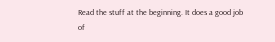Read the stuff at the beginning. It does a good job of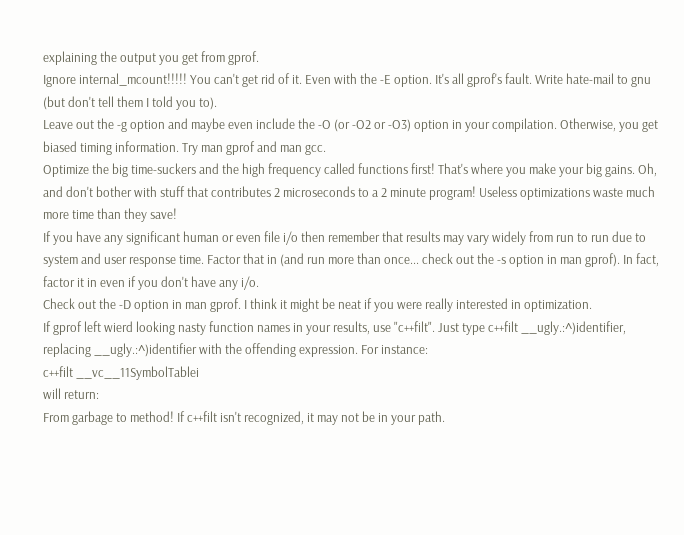explaining the output you get from gprof.
Ignore internal_mcount!!!!! You can't get rid of it. Even with the -E option. It's all gprof's fault. Write hate-mail to gnu (but don't tell them I told you to).
Leave out the -g option and maybe even include the -O (or -O2 or -O3) option in your compilation. Otherwise, you get biased timing information. Try man gprof and man gcc.
Optimize the big time-suckers and the high frequency called functions first! That's where you make your big gains. Oh, and don't bother with stuff that contributes 2 microseconds to a 2 minute program! Useless optimizations waste much more time than they save!
If you have any significant human or even file i/o then remember that results may vary widely from run to run due to system and user response time. Factor that in (and run more than once... check out the -s option in man gprof). In fact, factor it in even if you don't have any i/o.
Check out the -D option in man gprof. I think it might be neat if you were really interested in optimization.
If gprof left wierd looking nasty function names in your results, use "c++filt". Just type c++filt __ugly.:^)identifier, replacing __ugly.:^)identifier with the offending expression. For instance:
c++filt __vc__11SymbolTablei
will return:
From garbage to method! If c++filt isn't recognized, it may not be in your path.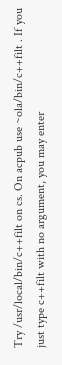Try /usr/local/bin/c++filt on cs. On acpub use ~ola/bin/c++filt . If you just type c++filt with no argument, you may enter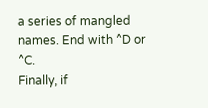a series of mangled names. End with ^D or ^C.
Finally, if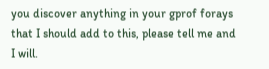you discover anything in your gprof forays that I should add to this, please tell me and I will.